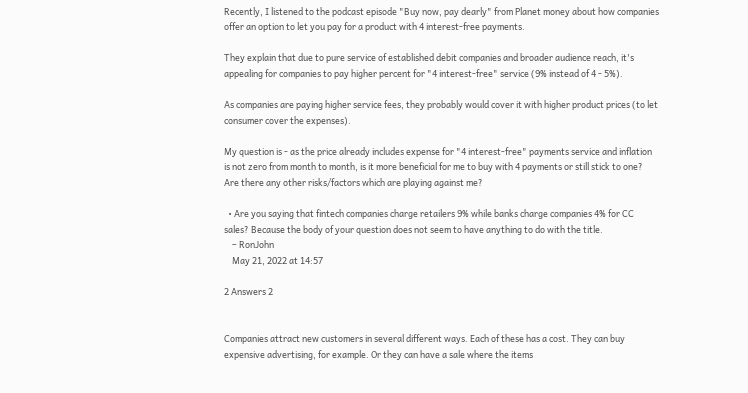Recently, I listened to the podcast episode "Buy now, pay dearly" from Planet money about how companies offer an option to let you pay for a product with 4 interest-free payments.

They explain that due to pure service of established debit companies and broader audience reach, it's appealing for companies to pay higher percent for "4 interest-free" service (9% instead of 4 - 5%).

As companies are paying higher service fees, they probably would cover it with higher product prices (to let consumer cover the expenses).

My question is - as the price already includes expense for "4 interest-free" payments service and inflation is not zero from month to month, is it more beneficial for me to buy with 4 payments or still stick to one? Are there any other risks/factors which are playing against me?

  • Are you saying that fintech companies charge retailers 9% while banks charge companies 4% for CC sales? Because the body of your question does not seem to have anything to do with the title.
    – RonJohn
    May 21, 2022 at 14:57

2 Answers 2


Companies attract new customers in several different ways. Each of these has a cost. They can buy expensive advertising, for example. Or they can have a sale where the items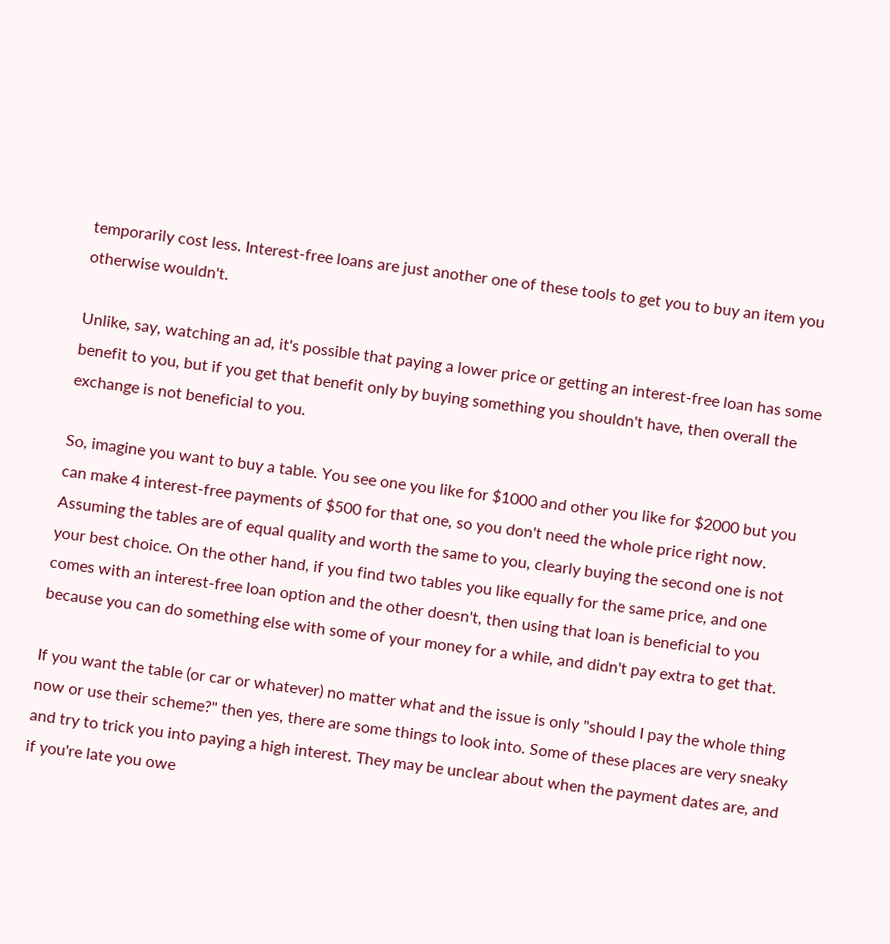temporarily cost less. Interest-free loans are just another one of these tools to get you to buy an item you otherwise wouldn't.

Unlike, say, watching an ad, it's possible that paying a lower price or getting an interest-free loan has some benefit to you, but if you get that benefit only by buying something you shouldn't have, then overall the exchange is not beneficial to you.

So, imagine you want to buy a table. You see one you like for $1000 and other you like for $2000 but you can make 4 interest-free payments of $500 for that one, so you don't need the whole price right now. Assuming the tables are of equal quality and worth the same to you, clearly buying the second one is not your best choice. On the other hand, if you find two tables you like equally for the same price, and one comes with an interest-free loan option and the other doesn't, then using that loan is beneficial to you because you can do something else with some of your money for a while, and didn't pay extra to get that.

If you want the table (or car or whatever) no matter what and the issue is only "should I pay the whole thing now or use their scheme?" then yes, there are some things to look into. Some of these places are very sneaky and try to trick you into paying a high interest. They may be unclear about when the payment dates are, and if you're late you owe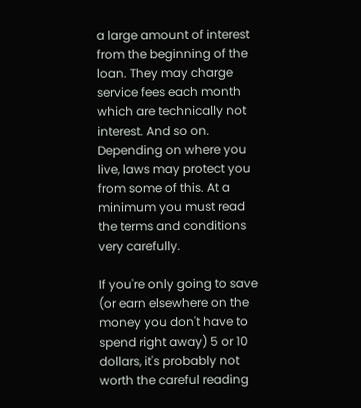a large amount of interest from the beginning of the loan. They may charge service fees each month which are technically not interest. And so on. Depending on where you live, laws may protect you from some of this. At a minimum you must read the terms and conditions very carefully.

If you're only going to save (or earn elsewhere on the money you don't have to spend right away) 5 or 10 dollars, it's probably not worth the careful reading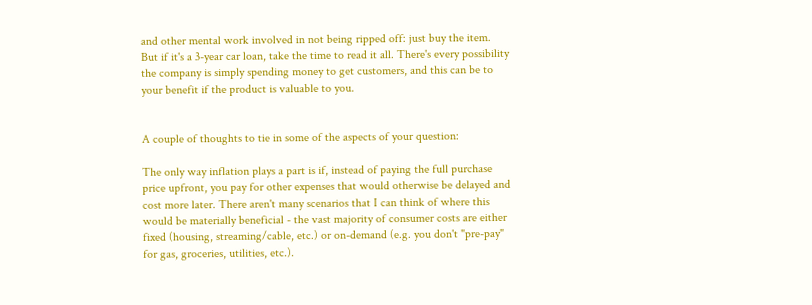and other mental work involved in not being ripped off: just buy the item. But if it's a 3-year car loan, take the time to read it all. There's every possibility the company is simply spending money to get customers, and this can be to your benefit if the product is valuable to you.


A couple of thoughts to tie in some of the aspects of your question:

The only way inflation plays a part is if, instead of paying the full purchase price upfront, you pay for other expenses that would otherwise be delayed and cost more later. There aren't many scenarios that I can think of where this would be materially beneficial - the vast majority of consumer costs are either fixed (housing, streaming/cable, etc.) or on-demand (e.g. you don't "pre-pay" for gas, groceries, utilities, etc.).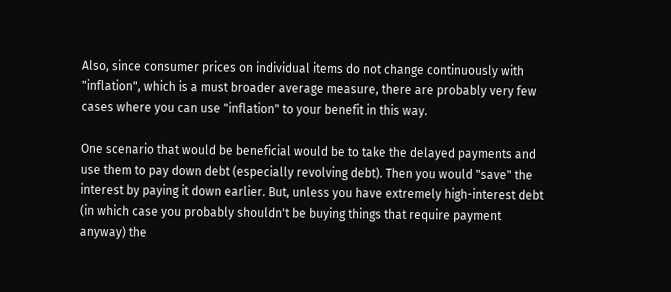Also, since consumer prices on individual items do not change continuously with "inflation", which is a must broader average measure, there are probably very few cases where you can use "inflation" to your benefit in this way.

One scenario that would be beneficial would be to take the delayed payments and use them to pay down debt (especially revolving debt). Then you would "save" the interest by paying it down earlier. But, unless you have extremely high-interest debt (in which case you probably shouldn't be buying things that require payment anyway) the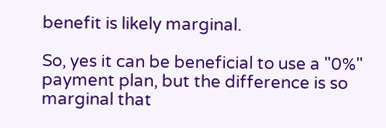benefit is likely marginal.

So, yes it can be beneficial to use a "0%" payment plan, but the difference is so marginal that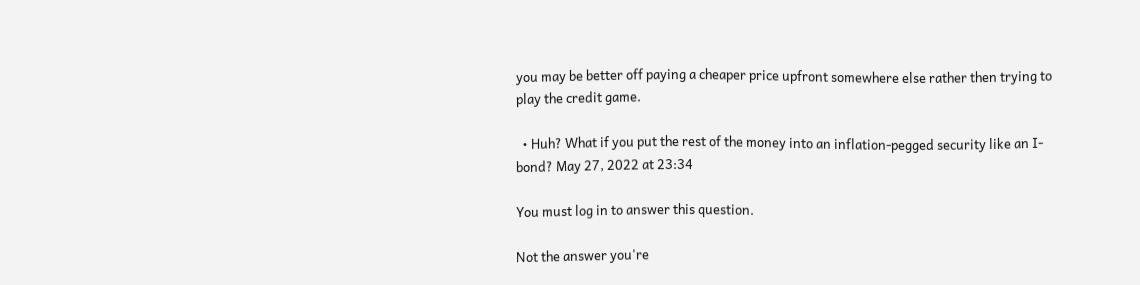you may be better off paying a cheaper price upfront somewhere else rather then trying to play the credit game.

  • Huh? What if you put the rest of the money into an inflation-pegged security like an I-bond? May 27, 2022 at 23:34

You must log in to answer this question.

Not the answer you're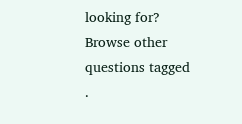looking for? Browse other questions tagged .